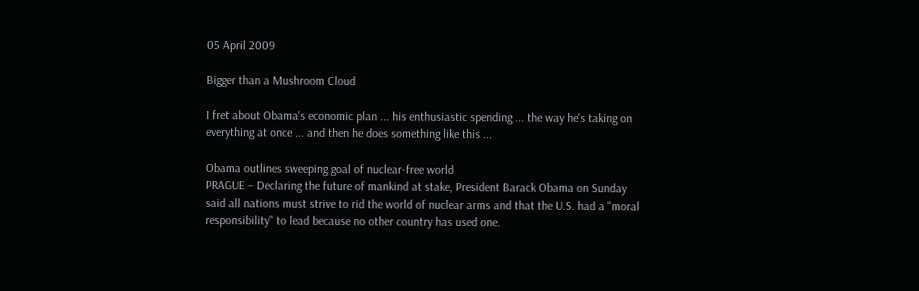05 April 2009

Bigger than a Mushroom Cloud

I fret about Obama's economic plan ... his enthusiastic spending ... the way he's taking on everything at once ... and then he does something like this ...

Obama outlines sweeping goal of nuclear-free world
PRAGUE – Declaring the future of mankind at stake, President Barack Obama on Sunday said all nations must strive to rid the world of nuclear arms and that the U.S. had a "moral responsibility" to lead because no other country has used one.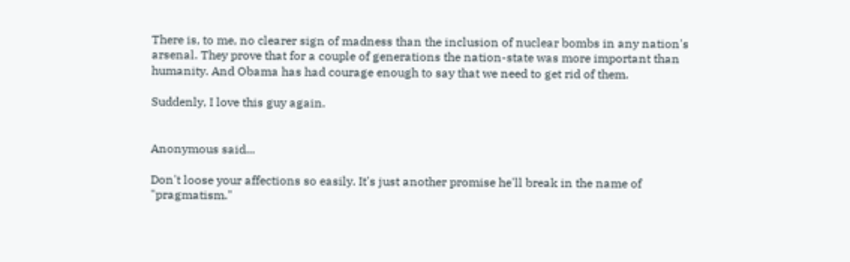There is, to me, no clearer sign of madness than the inclusion of nuclear bombs in any nation's arsenal. They prove that for a couple of generations the nation-state was more important than humanity. And Obama has had courage enough to say that we need to get rid of them.

Suddenly, I love this guy again.


Anonymous said...

Don't loose your affections so easily. It's just another promise he'll break in the name of "pragmatism."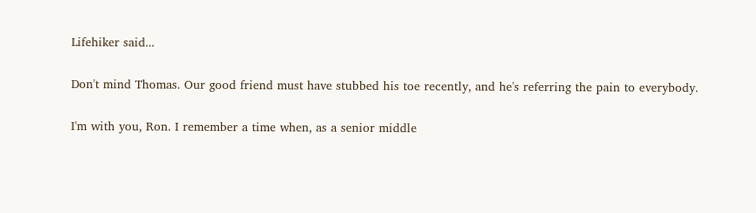Lifehiker said...

Don't mind Thomas. Our good friend must have stubbed his toe recently, and he's referring the pain to everybody.

I'm with you, Ron. I remember a time when, as a senior middle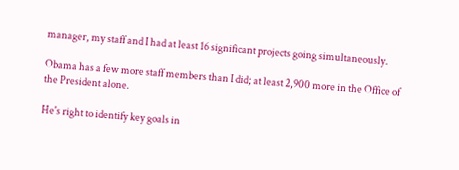manager, my staff and I had at least 16 significant projects going simultaneously.

Obama has a few more staff members than I did; at least 2,900 more in the Office of the President alone.

He's right to identify key goals in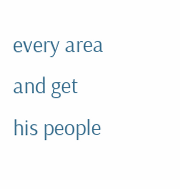every area and get his people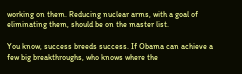working on them. Reducing nuclear arms, with a goal of eliminating them, should be on the master list.

You know, success breeds success. If Obama can achieve a few big breakthroughs, who knows where the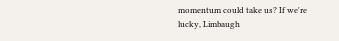momentum could take us? If we're lucky, Limbaugh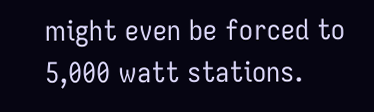might even be forced to 5,000 watt stations.